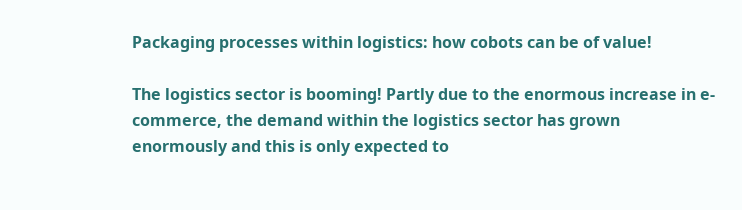Packaging processes within logistics: how cobots can be of value!

The logistics sector is booming! Partly due to the enormous increase in e-commerce, the demand within the logistics sector has grown enormously and this is only expected to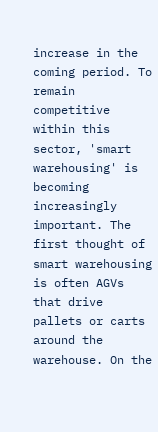increase in the coming period. To remain competitive within this sector, 'smart warehousing' is becoming increasingly important. The first thought of smart warehousing is often AGVs that drive pallets or carts around the warehouse. On the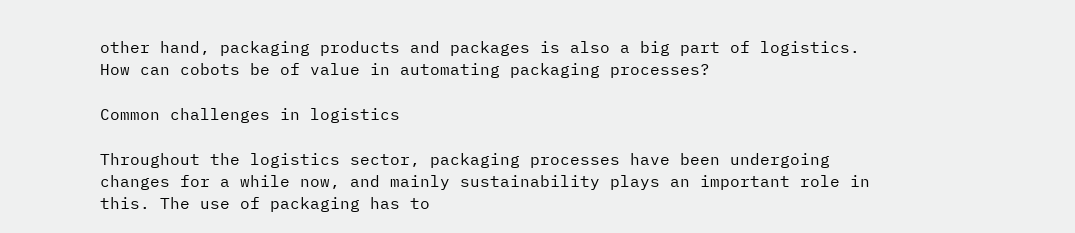other hand, packaging products and packages is also a big part of logistics. How can cobots be of value in automating packaging processes?

Common challenges in logistics

Throughout the logistics sector, packaging processes have been undergoing changes for a while now, and mainly sustainability plays an important role in this. The use of packaging has to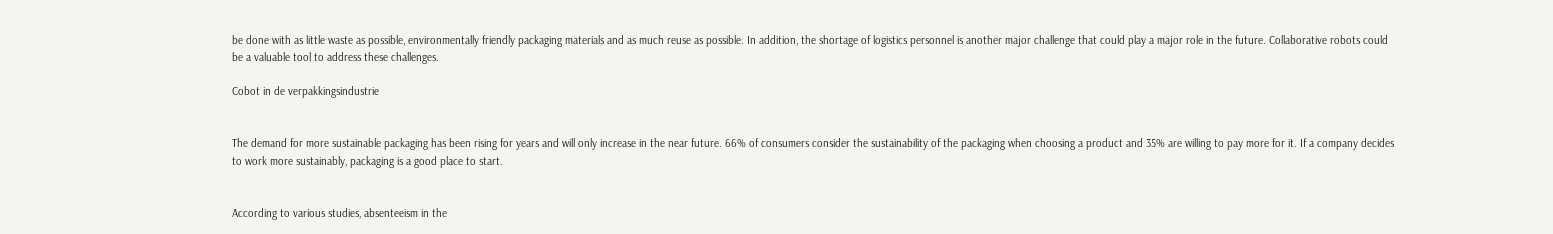be done with as little waste as possible, environmentally friendly packaging materials and as much reuse as possible. In addition, the shortage of logistics personnel is another major challenge that could play a major role in the future. Collaborative robots could be a valuable tool to address these challenges.

Cobot in de verpakkingsindustrie


The demand for more sustainable packaging has been rising for years and will only increase in the near future. 66% of consumers consider the sustainability of the packaging when choosing a product and 35% are willing to pay more for it. If a company decides to work more sustainably, packaging is a good place to start.


According to various studies, absenteeism in the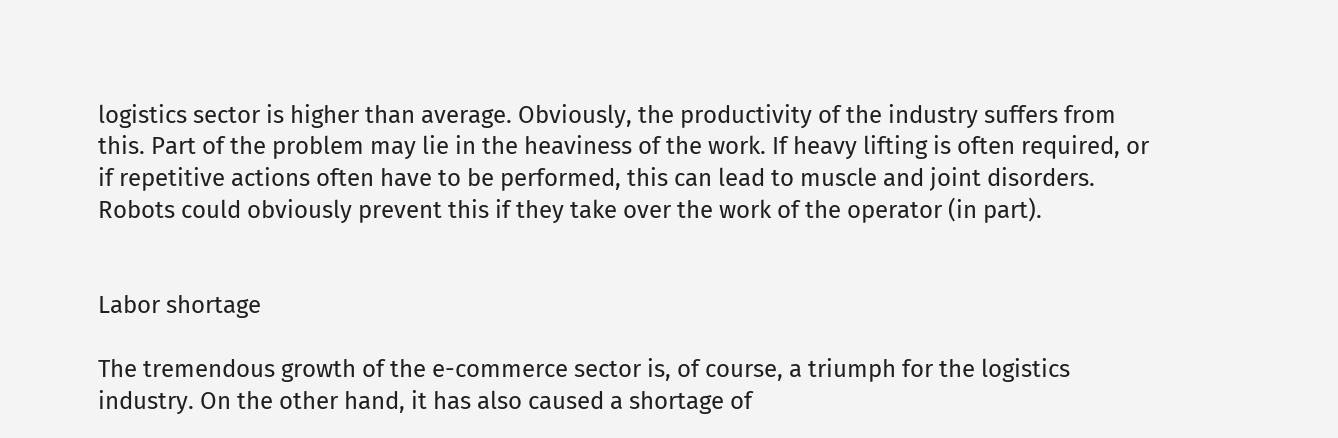logistics sector is higher than average. Obviously, the productivity of the industry suffers from this. Part of the problem may lie in the heaviness of the work. If heavy lifting is often required, or if repetitive actions often have to be performed, this can lead to muscle and joint disorders. Robots could obviously prevent this if they take over the work of the operator (in part).


Labor shortage

The tremendous growth of the e-commerce sector is, of course, a triumph for the logistics industry. On the other hand, it has also caused a shortage of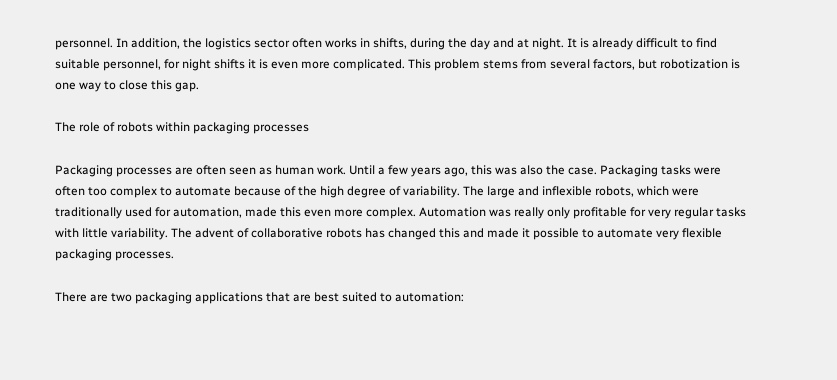personnel. In addition, the logistics sector often works in shifts, during the day and at night. It is already difficult to find suitable personnel, for night shifts it is even more complicated. This problem stems from several factors, but robotization is one way to close this gap.

The role of robots within packaging processes

Packaging processes are often seen as human work. Until a few years ago, this was also the case. Packaging tasks were often too complex to automate because of the high degree of variability. The large and inflexible robots, which were traditionally used for automation, made this even more complex. Automation was really only profitable for very regular tasks with little variability. The advent of collaborative robots has changed this and made it possible to automate very flexible packaging processes.

There are two packaging applications that are best suited to automation: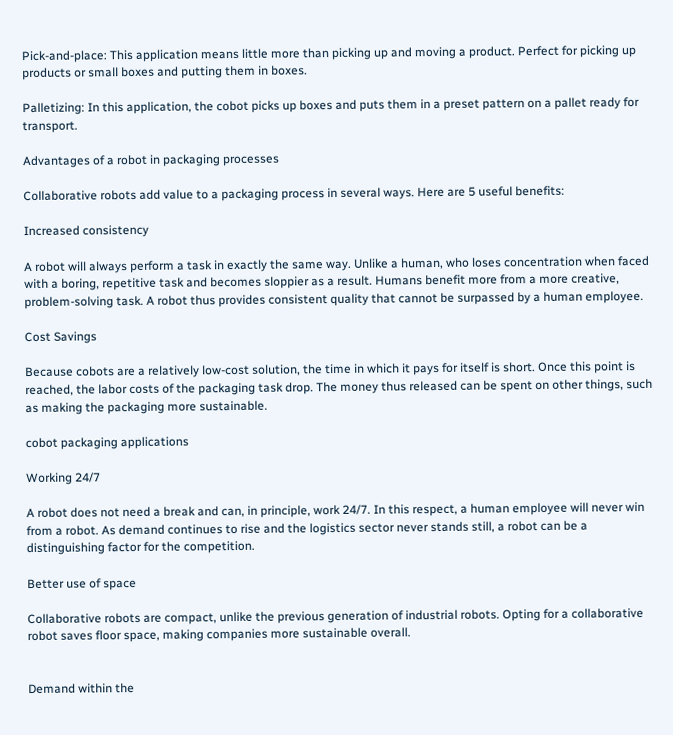Pick-and-place: This application means little more than picking up and moving a product. Perfect for picking up products or small boxes and putting them in boxes.

Palletizing: In this application, the cobot picks up boxes and puts them in a preset pattern on a pallet ready for transport.

Advantages of a robot in packaging processes

Collaborative robots add value to a packaging process in several ways. Here are 5 useful benefits:

Increased consistency

A robot will always perform a task in exactly the same way. Unlike a human, who loses concentration when faced with a boring, repetitive task and becomes sloppier as a result. Humans benefit more from a more creative, problem-solving task. A robot thus provides consistent quality that cannot be surpassed by a human employee.

Cost Savings

Because cobots are a relatively low-cost solution, the time in which it pays for itself is short. Once this point is reached, the labor costs of the packaging task drop. The money thus released can be spent on other things, such as making the packaging more sustainable.

cobot packaging applications

Working 24/7

A robot does not need a break and can, in principle, work 24/7. In this respect, a human employee will never win from a robot. As demand continues to rise and the logistics sector never stands still, a robot can be a distinguishing factor for the competition.

Better use of space

Collaborative robots are compact, unlike the previous generation of industrial robots. Opting for a collaborative robot saves floor space, making companies more sustainable overall.


Demand within the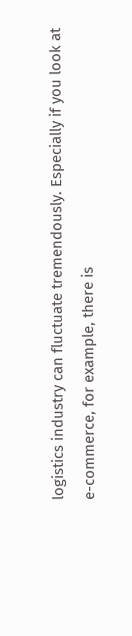logistics industry can fluctuate tremendously. Especially if you look at e-commerce, for example, there is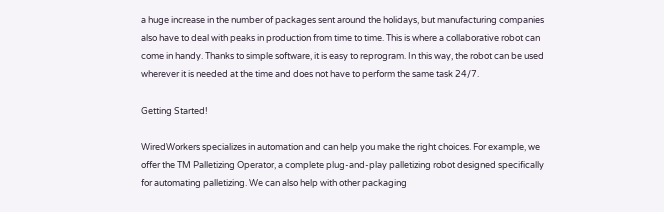a huge increase in the number of packages sent around the holidays, but manufacturing companies also have to deal with peaks in production from time to time. This is where a collaborative robot can come in handy. Thanks to simple software, it is easy to reprogram. In this way, the robot can be used wherever it is needed at the time and does not have to perform the same task 24/7.

Getting Started!

WiredWorkers specializes in automation and can help you make the right choices. For example, we offer the TM Palletizing Operator, a complete plug-and-play palletizing robot designed specifically for automating palletizing. We can also help with other packaging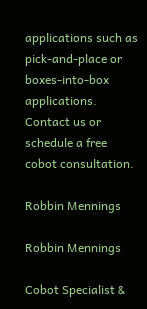applications such as pick-and-place or boxes-into-box applications. Contact us or schedule a free cobot consultation.

Robbin Mennings

Robbin Mennings

Cobot Specialist &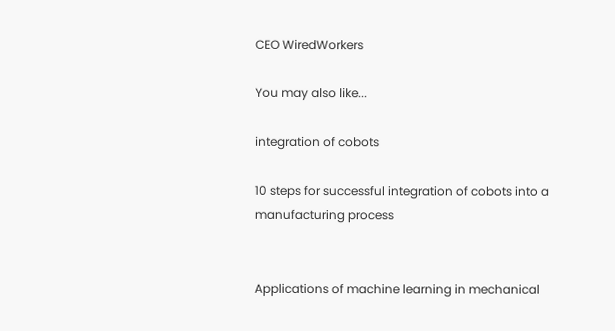CEO WiredWorkers

You may also like...

integration of cobots

10 steps for successful integration of cobots into a manufacturing process


Applications of machine learning in mechanical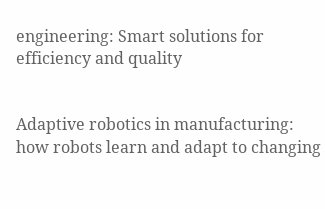engineering: Smart solutions for efficiency and quality


Adaptive robotics in manufacturing: how robots learn and adapt to changing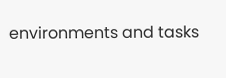environments and tasks